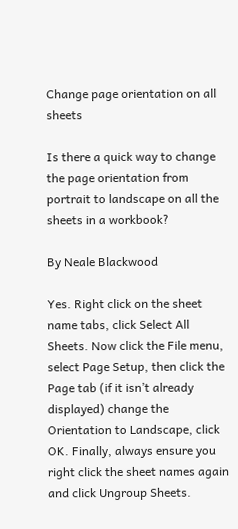Change page orientation on all sheets

Is there a quick way to change the page orientation from portrait to landscape on all the sheets in a workbook?

By Neale Blackwood

Yes. Right click on the sheet name tabs, click Select All Sheets. Now click the File menu, select Page Setup, then click the Page tab (if it isn’t already displayed) change the Orientation to Landscape, click OK. Finally, always ensure you right click the sheet names again and click Ungroup Sheets.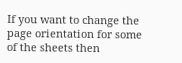If you want to change the page orientation for some of the sheets then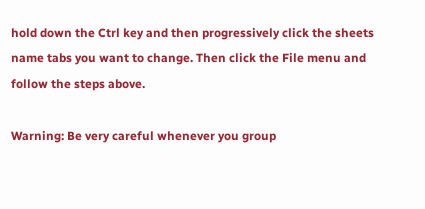hold down the Ctrl key and then progressively click the sheets name tabs you want to change. Then click the File menu and follow the steps above.

Warning: Be very careful whenever you group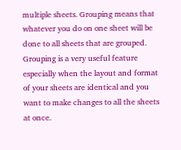multiple sheets. Grouping means that whatever you do on one sheet will be done to all sheets that are grouped. Grouping is a very useful feature especially when the layout and format of your sheets are identical and you want to make changes to all the sheets at once.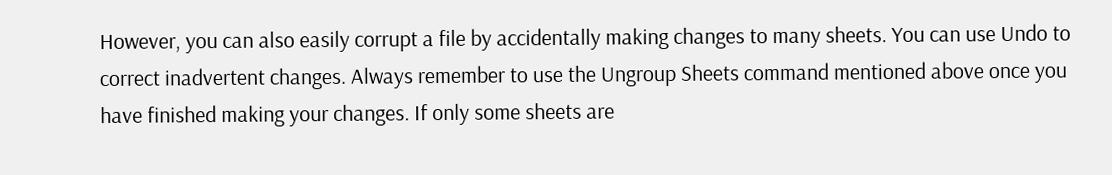However, you can also easily corrupt a file by accidentally making changes to many sheets. You can use Undo to correct inadvertent changes. Always remember to use the Ungroup Sheets command mentioned above once you have finished making your changes. If only some sheets are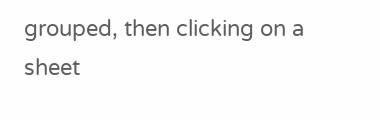grouped, then clicking on a sheet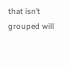that isn’t grouped will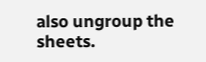also ungroup the sheets.